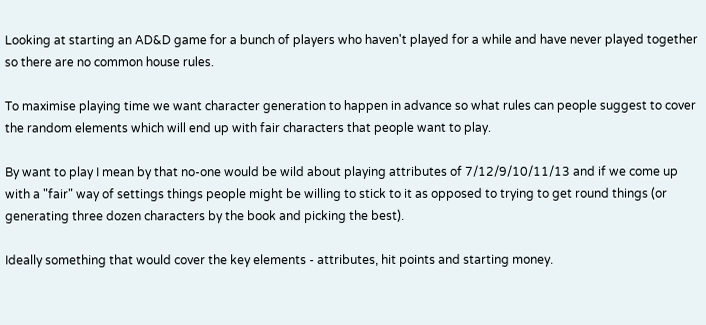Looking at starting an AD&D game for a bunch of players who haven't played for a while and have never played together so there are no common house rules.

To maximise playing time we want character generation to happen in advance so what rules can people suggest to cover the random elements which will end up with fair characters that people want to play.

By want to play I mean by that no-one would be wild about playing attributes of 7/12/9/10/11/13 and if we come up with a "fair" way of settings things people might be willing to stick to it as opposed to trying to get round things (or generating three dozen characters by the book and picking the best).

Ideally something that would cover the key elements - attributes, hit points and starting money.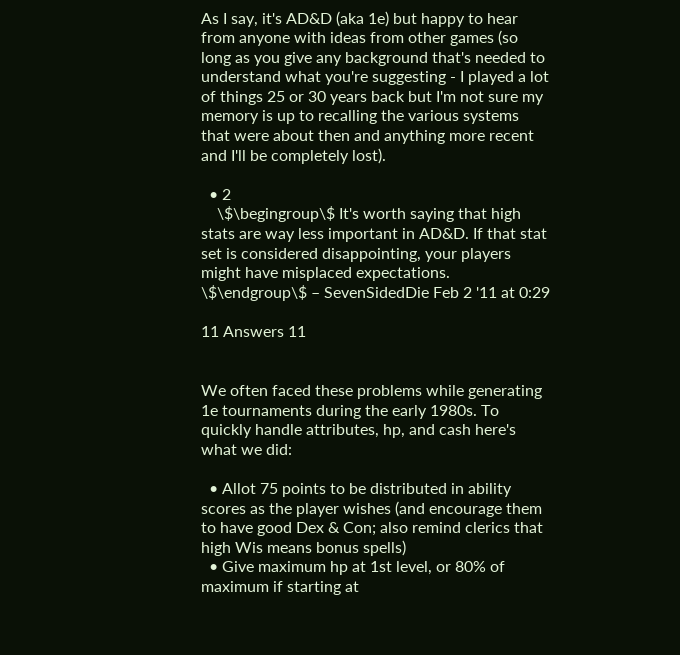As I say, it's AD&D (aka 1e) but happy to hear from anyone with ideas from other games (so long as you give any background that's needed to understand what you're suggesting - I played a lot of things 25 or 30 years back but I'm not sure my memory is up to recalling the various systems that were about then and anything more recent and I'll be completely lost).

  • 2
    \$\begingroup\$ It's worth saying that high stats are way less important in AD&D. If that stat set is considered disappointing, your players might have misplaced expectations. \$\endgroup\$ – SevenSidedDie Feb 2 '11 at 0:29

11 Answers 11


We often faced these problems while generating 1e tournaments during the early 1980s. To quickly handle attributes, hp, and cash here's what we did:

  • Allot 75 points to be distributed in ability scores as the player wishes (and encourage them to have good Dex & Con; also remind clerics that high Wis means bonus spells)
  • Give maximum hp at 1st level, or 80% of maximum if starting at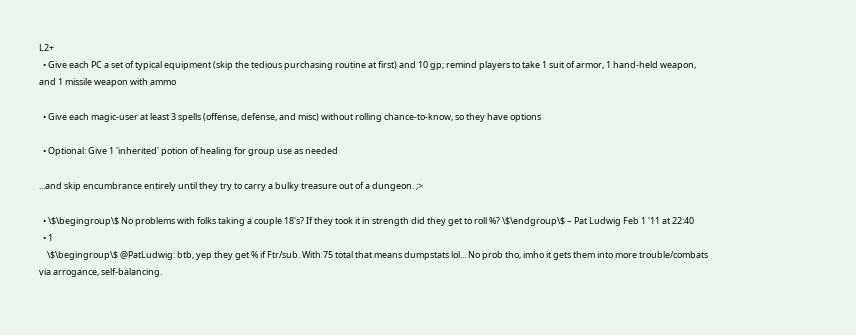L2+
  • Give each PC a set of typical equipment (skip the tedious purchasing routine at first) and 10 gp; remind players to take 1 suit of armor, 1 hand-held weapon, and 1 missile weapon with ammo

  • Give each magic-user at least 3 spells (offense, defense, and misc) without rolling chance-to-know, so they have options

  • Optional: Give 1 'inherited' potion of healing for group use as needed

...and skip encumbrance entirely until they try to carry a bulky treasure out of a dungeon. ;>

  • \$\begingroup\$ No problems with folks taking a couple 18's? If they took it in strength did they get to roll %? \$\endgroup\$ – Pat Ludwig Feb 1 '11 at 22:40
  • 1
    \$\begingroup\$ @PatLudwig: btb, yep they get % if Ftr/sub. With 75 total that means dumpstats lol... No prob tho, imho it gets them into more trouble/combats via arrogance, self-balancing.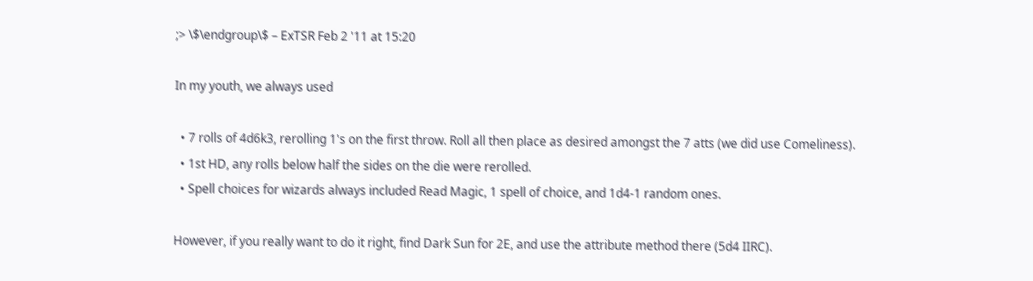;> \$\endgroup\$ – ExTSR Feb 2 '11 at 15:20

In my youth, we always used

  • 7 rolls of 4d6k3, rerolling 1's on the first throw. Roll all then place as desired amongst the 7 atts (we did use Comeliness).
  • 1st HD, any rolls below half the sides on the die were rerolled.
  • Spell choices for wizards always included Read Magic, 1 spell of choice, and 1d4-1 random ones.

However, if you really want to do it right, find Dark Sun for 2E, and use the attribute method there (5d4 IIRC).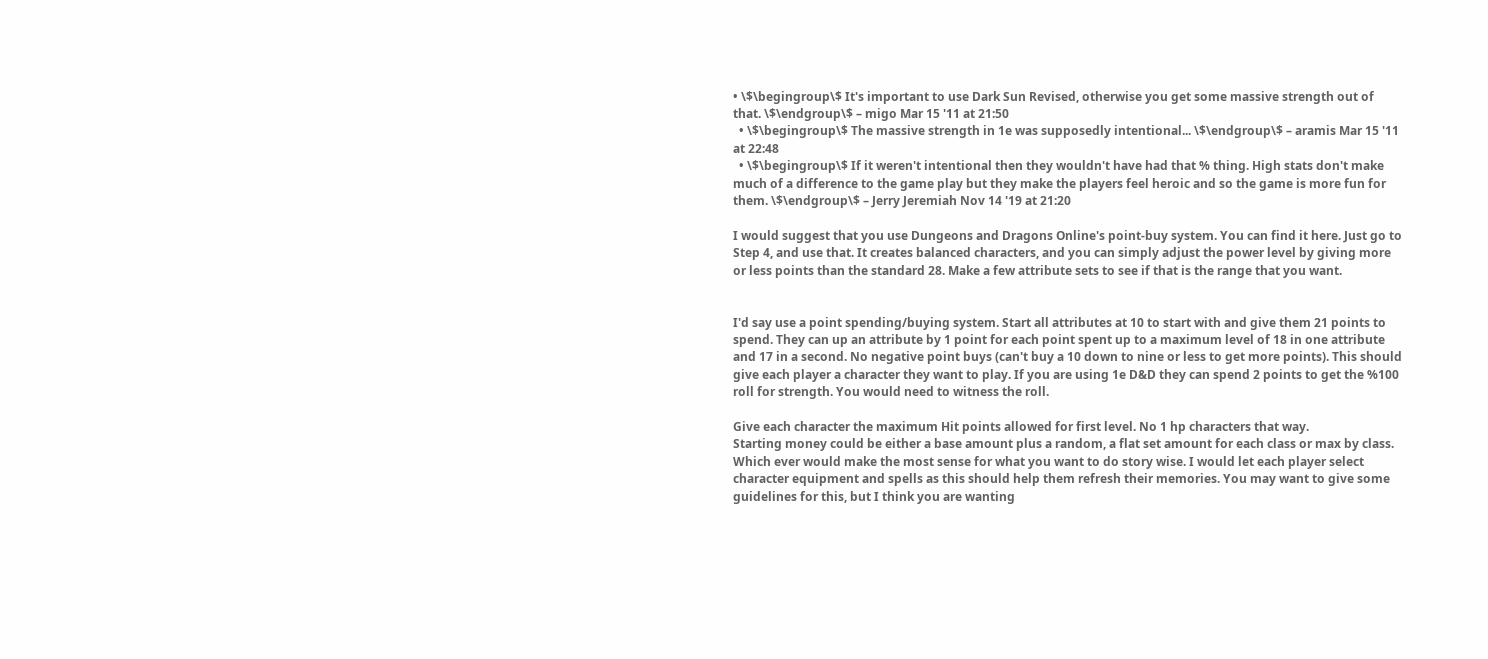• \$\begingroup\$ It's important to use Dark Sun Revised, otherwise you get some massive strength out of that. \$\endgroup\$ – migo Mar 15 '11 at 21:50
  • \$\begingroup\$ The massive strength in 1e was supposedly intentional... \$\endgroup\$ – aramis Mar 15 '11 at 22:48
  • \$\begingroup\$ If it weren't intentional then they wouldn't have had that % thing. High stats don't make much of a difference to the game play but they make the players feel heroic and so the game is more fun for them. \$\endgroup\$ – Jerry Jeremiah Nov 14 '19 at 21:20

I would suggest that you use Dungeons and Dragons Online's point-buy system. You can find it here. Just go to Step 4, and use that. It creates balanced characters, and you can simply adjust the power level by giving more or less points than the standard 28. Make a few attribute sets to see if that is the range that you want.


I'd say use a point spending/buying system. Start all attributes at 10 to start with and give them 21 points to spend. They can up an attribute by 1 point for each point spent up to a maximum level of 18 in one attribute and 17 in a second. No negative point buys (can't buy a 10 down to nine or less to get more points). This should give each player a character they want to play. If you are using 1e D&D they can spend 2 points to get the %100 roll for strength. You would need to witness the roll.

Give each character the maximum Hit points allowed for first level. No 1 hp characters that way.
Starting money could be either a base amount plus a random, a flat set amount for each class or max by class. Which ever would make the most sense for what you want to do story wise. I would let each player select character equipment and spells as this should help them refresh their memories. You may want to give some guidelines for this, but I think you are wanting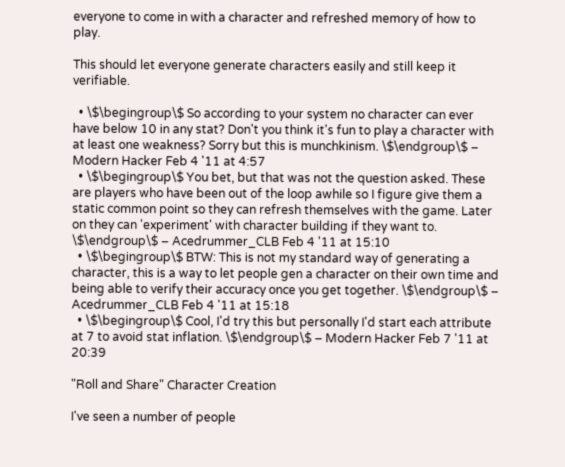everyone to come in with a character and refreshed memory of how to play.

This should let everyone generate characters easily and still keep it verifiable.

  • \$\begingroup\$ So according to your system no character can ever have below 10 in any stat? Don't you think it's fun to play a character with at least one weakness? Sorry but this is munchkinism. \$\endgroup\$ – Modern Hacker Feb 4 '11 at 4:57
  • \$\begingroup\$ You bet, but that was not the question asked. These are players who have been out of the loop awhile so I figure give them a static common point so they can refresh themselves with the game. Later on they can 'experiment' with character building if they want to. \$\endgroup\$ – Acedrummer_CLB Feb 4 '11 at 15:10
  • \$\begingroup\$ BTW: This is not my standard way of generating a character, this is a way to let people gen a character on their own time and being able to verify their accuracy once you get together. \$\endgroup\$ – Acedrummer_CLB Feb 4 '11 at 15:18
  • \$\begingroup\$ Cool, I'd try this but personally I'd start each attribute at 7 to avoid stat inflation. \$\endgroup\$ – Modern Hacker Feb 7 '11 at 20:39

"Roll and Share" Character Creation

I've seen a number of people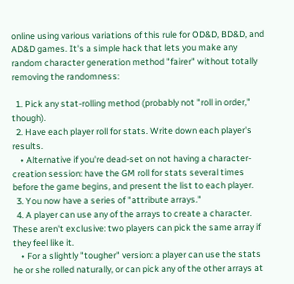online using various variations of this rule for OD&D, BD&D, and AD&D games. It's a simple hack that lets you make any random character generation method "fairer" without totally removing the randomness:

  1. Pick any stat-rolling method (probably not "roll in order," though).
  2. Have each player roll for stats. Write down each player's results.
    • Alternative if you're dead-set on not having a character-creation session: have the GM roll for stats several times before the game begins, and present the list to each player.
  3. You now have a series of "attribute arrays."
  4. A player can use any of the arrays to create a character. These aren't exclusive: two players can pick the same array if they feel like it.
    • For a slightly "tougher" version: a player can use the stats he or she rolled naturally, or can pick any of the other arrays at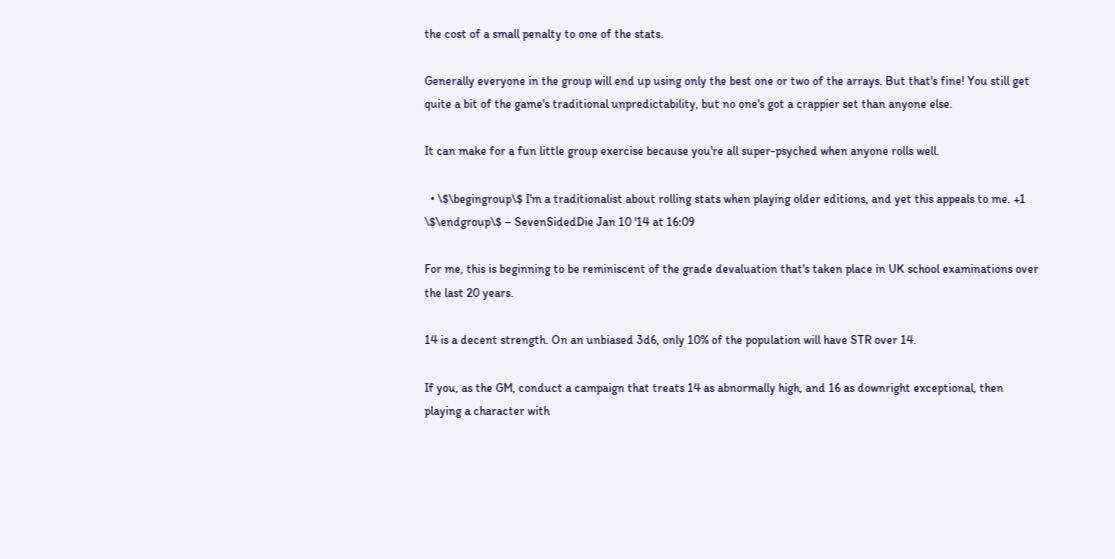the cost of a small penalty to one of the stats.

Generally everyone in the group will end up using only the best one or two of the arrays. But that's fine! You still get quite a bit of the game's traditional unpredictability, but no one's got a crappier set than anyone else.

It can make for a fun little group exercise because you're all super-psyched when anyone rolls well.

  • \$\begingroup\$ I'm a traditionalist about rolling stats when playing older editions, and yet this appeals to me. +1 \$\endgroup\$ – SevenSidedDie Jan 10 '14 at 16:09

For me, this is beginning to be reminiscent of the grade devaluation that's taken place in UK school examinations over the last 20 years.

14 is a decent strength. On an unbiased 3d6, only 10% of the population will have STR over 14.

If you, as the GM, conduct a campaign that treats 14 as abnormally high, and 16 as downright exceptional, then playing a character with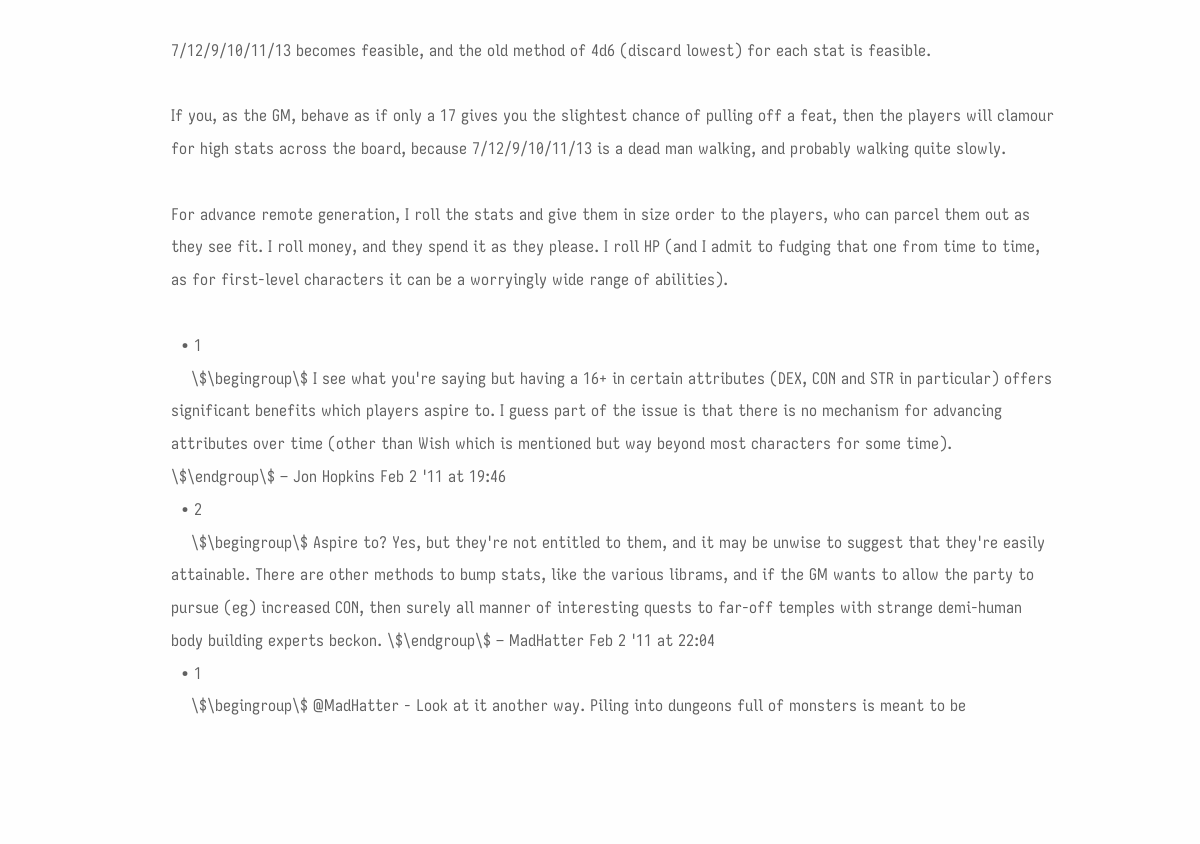7/12/9/10/11/13 becomes feasible, and the old method of 4d6 (discard lowest) for each stat is feasible.

If you, as the GM, behave as if only a 17 gives you the slightest chance of pulling off a feat, then the players will clamour for high stats across the board, because 7/12/9/10/11/13 is a dead man walking, and probably walking quite slowly.

For advance remote generation, I roll the stats and give them in size order to the players, who can parcel them out as they see fit. I roll money, and they spend it as they please. I roll HP (and I admit to fudging that one from time to time, as for first-level characters it can be a worryingly wide range of abilities).

  • 1
    \$\begingroup\$ I see what you're saying but having a 16+ in certain attributes (DEX, CON and STR in particular) offers significant benefits which players aspire to. I guess part of the issue is that there is no mechanism for advancing attributes over time (other than Wish which is mentioned but way beyond most characters for some time). \$\endgroup\$ – Jon Hopkins Feb 2 '11 at 19:46
  • 2
    \$\begingroup\$ Aspire to? Yes, but they're not entitled to them, and it may be unwise to suggest that they're easily attainable. There are other methods to bump stats, like the various librams, and if the GM wants to allow the party to pursue (eg) increased CON, then surely all manner of interesting quests to far-off temples with strange demi-human body building experts beckon. \$\endgroup\$ – MadHatter Feb 2 '11 at 22:04
  • 1
    \$\begingroup\$ @MadHatter - Look at it another way. Piling into dungeons full of monsters is meant to be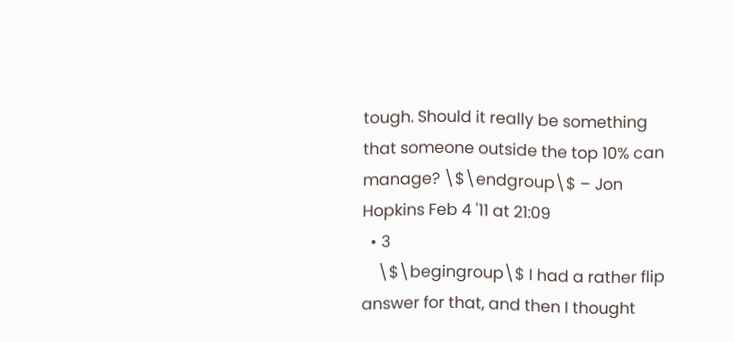tough. Should it really be something that someone outside the top 10% can manage? \$\endgroup\$ – Jon Hopkins Feb 4 '11 at 21:09
  • 3
    \$\begingroup\$ I had a rather flip answer for that, and then I thought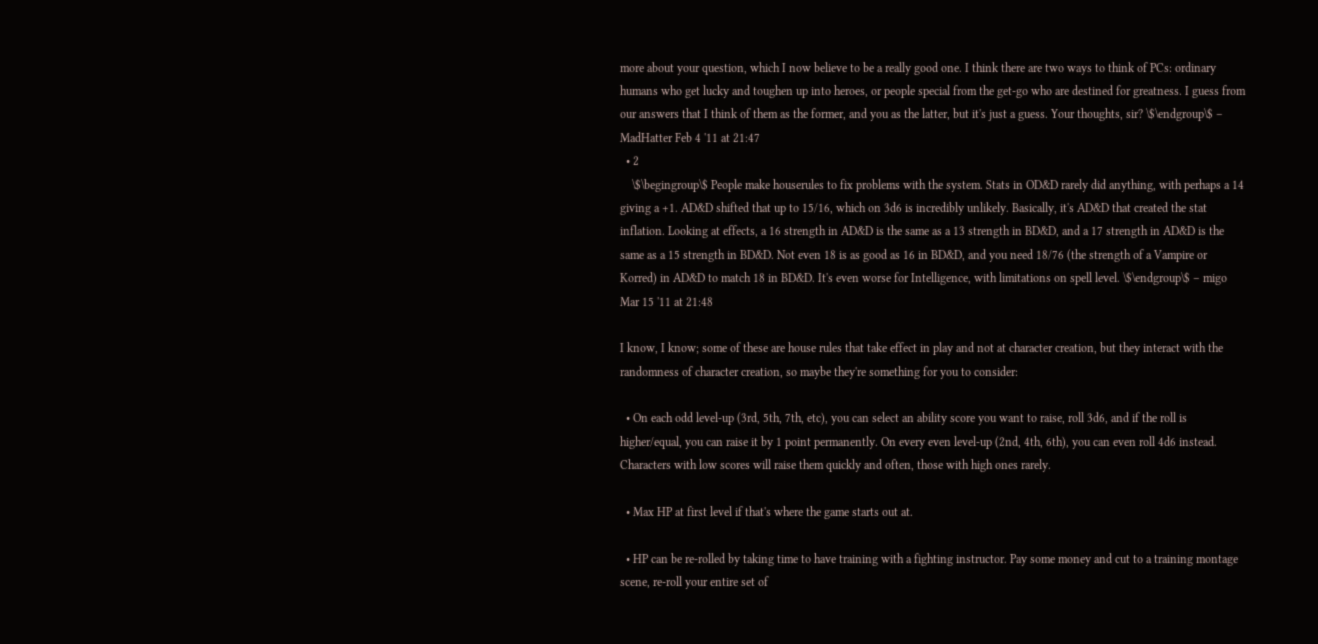more about your question, which I now believe to be a really good one. I think there are two ways to think of PCs: ordinary humans who get lucky and toughen up into heroes, or people special from the get-go who are destined for greatness. I guess from our answers that I think of them as the former, and you as the latter, but it's just a guess. Your thoughts, sir? \$\endgroup\$ – MadHatter Feb 4 '11 at 21:47
  • 2
    \$\begingroup\$ People make houserules to fix problems with the system. Stats in OD&D rarely did anything, with perhaps a 14 giving a +1. AD&D shifted that up to 15/16, which on 3d6 is incredibly unlikely. Basically, it's AD&D that created the stat inflation. Looking at effects, a 16 strength in AD&D is the same as a 13 strength in BD&D, and a 17 strength in AD&D is the same as a 15 strength in BD&D. Not even 18 is as good as 16 in BD&D, and you need 18/76 (the strength of a Vampire or Korred) in AD&D to match 18 in BD&D. It's even worse for Intelligence, with limitations on spell level. \$\endgroup\$ – migo Mar 15 '11 at 21:48

I know, I know; some of these are house rules that take effect in play and not at character creation, but they interact with the randomness of character creation, so maybe they're something for you to consider:

  • On each odd level-up (3rd, 5th, 7th, etc), you can select an ability score you want to raise, roll 3d6, and if the roll is higher/equal, you can raise it by 1 point permanently. On every even level-up (2nd, 4th, 6th), you can even roll 4d6 instead. Characters with low scores will raise them quickly and often, those with high ones rarely.

  • Max HP at first level if that's where the game starts out at.

  • HP can be re-rolled by taking time to have training with a fighting instructor. Pay some money and cut to a training montage scene, re-roll your entire set of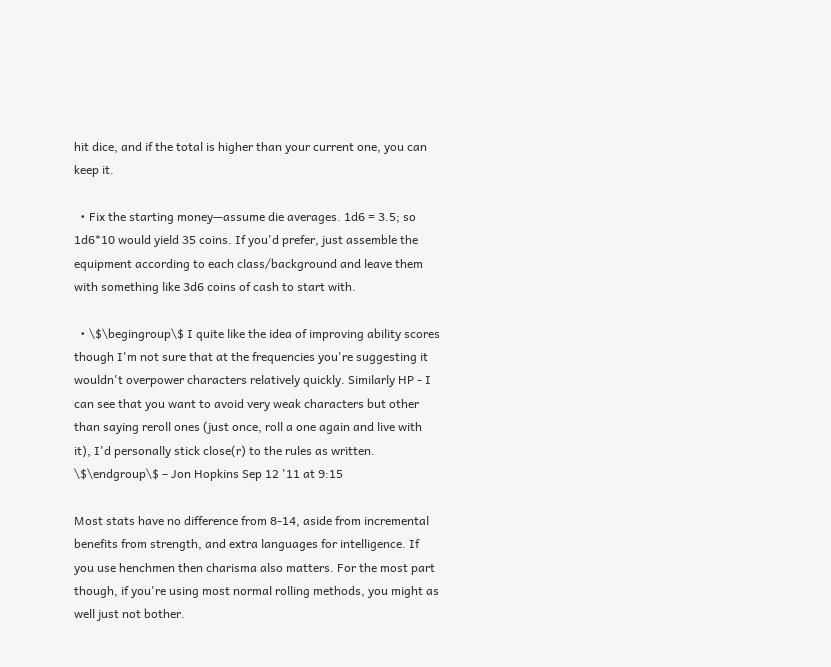hit dice, and if the total is higher than your current one, you can keep it.

  • Fix the starting money—assume die averages. 1d6 = 3.5; so 1d6*10 would yield 35 coins. If you'd prefer, just assemble the equipment according to each class/background and leave them with something like 3d6 coins of cash to start with.

  • \$\begingroup\$ I quite like the idea of improving ability scores though I'm not sure that at the frequencies you're suggesting it wouldn't overpower characters relatively quickly. Similarly HP - I can see that you want to avoid very weak characters but other than saying reroll ones (just once, roll a one again and live with it), I'd personally stick close(r) to the rules as written. \$\endgroup\$ – Jon Hopkins Sep 12 '11 at 9:15

Most stats have no difference from 8-14, aside from incremental benefits from strength, and extra languages for intelligence. If you use henchmen then charisma also matters. For the most part though, if you're using most normal rolling methods, you might as well just not bother.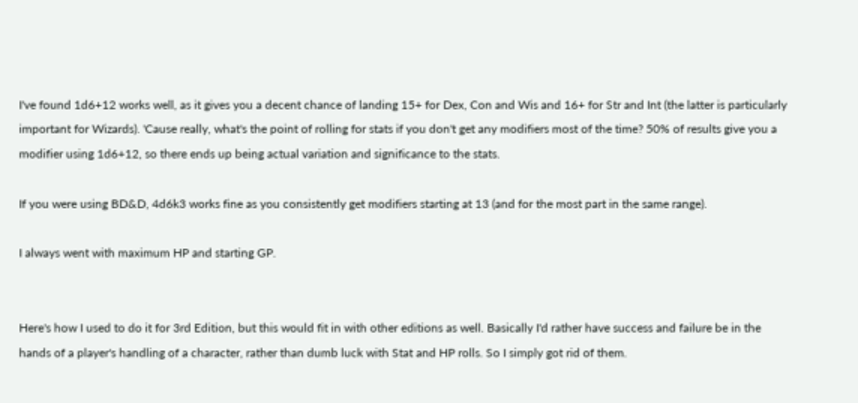I've found 1d6+12 works well, as it gives you a decent chance of landing 15+ for Dex, Con and Wis and 16+ for Str and Int (the latter is particularly important for Wizards). 'Cause really, what's the point of rolling for stats if you don't get any modifiers most of the time? 50% of results give you a modifier using 1d6+12, so there ends up being actual variation and significance to the stats.

If you were using BD&D, 4d6k3 works fine as you consistently get modifiers starting at 13 (and for the most part in the same range).

I always went with maximum HP and starting GP.


Here's how I used to do it for 3rd Edition, but this would fit in with other editions as well. Basically I'd rather have success and failure be in the hands of a player's handling of a character, rather than dumb luck with Stat and HP rolls. So I simply got rid of them.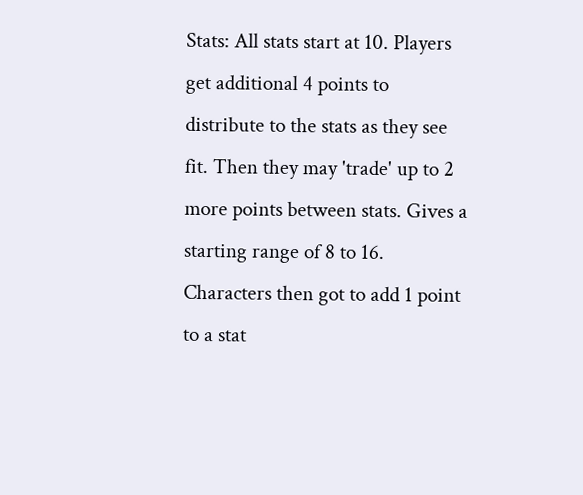Stats: All stats start at 10. Players get additional 4 points to distribute to the stats as they see fit. Then they may 'trade' up to 2 more points between stats. Gives a starting range of 8 to 16. Characters then got to add 1 point to a stat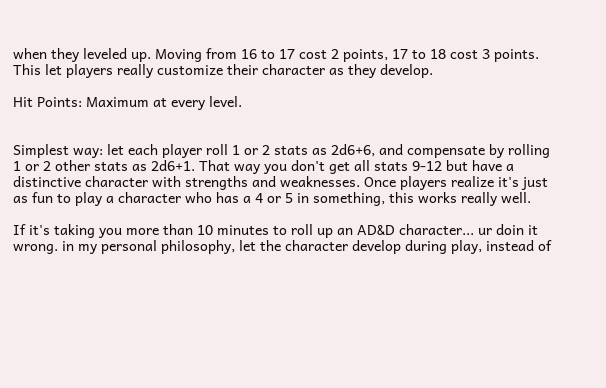when they leveled up. Moving from 16 to 17 cost 2 points, 17 to 18 cost 3 points. This let players really customize their character as they develop.

Hit Points: Maximum at every level.


Simplest way: let each player roll 1 or 2 stats as 2d6+6, and compensate by rolling 1 or 2 other stats as 2d6+1. That way you don't get all stats 9-12 but have a distinctive character with strengths and weaknesses. Once players realize it's just as fun to play a character who has a 4 or 5 in something, this works really well.

If it's taking you more than 10 minutes to roll up an AD&D character... ur doin it wrong. in my personal philosophy, let the character develop during play, instead of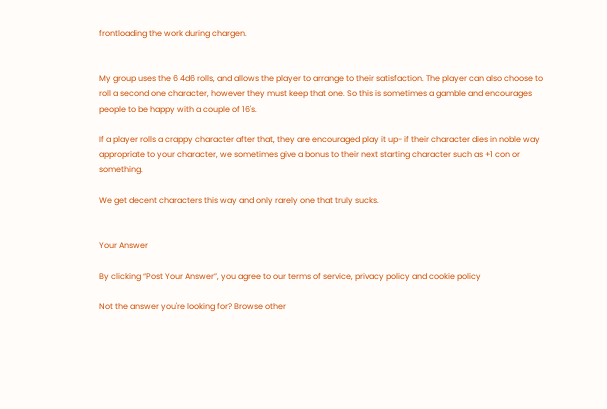frontloading the work during chargen.


My group uses the 6 4d6 rolls, and allows the player to arrange to their satisfaction. The player can also choose to roll a second one character, however they must keep that one. So this is sometimes a gamble and encourages people to be happy with a couple of 16's.

If a player rolls a crappy character after that, they are encouraged play it up- if their character dies in noble way appropriate to your character, we sometimes give a bonus to their next starting character such as +1 con or something.

We get decent characters this way and only rarely one that truly sucks.


Your Answer

By clicking “Post Your Answer”, you agree to our terms of service, privacy policy and cookie policy

Not the answer you're looking for? Browse other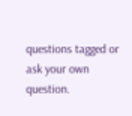questions tagged or ask your own question.